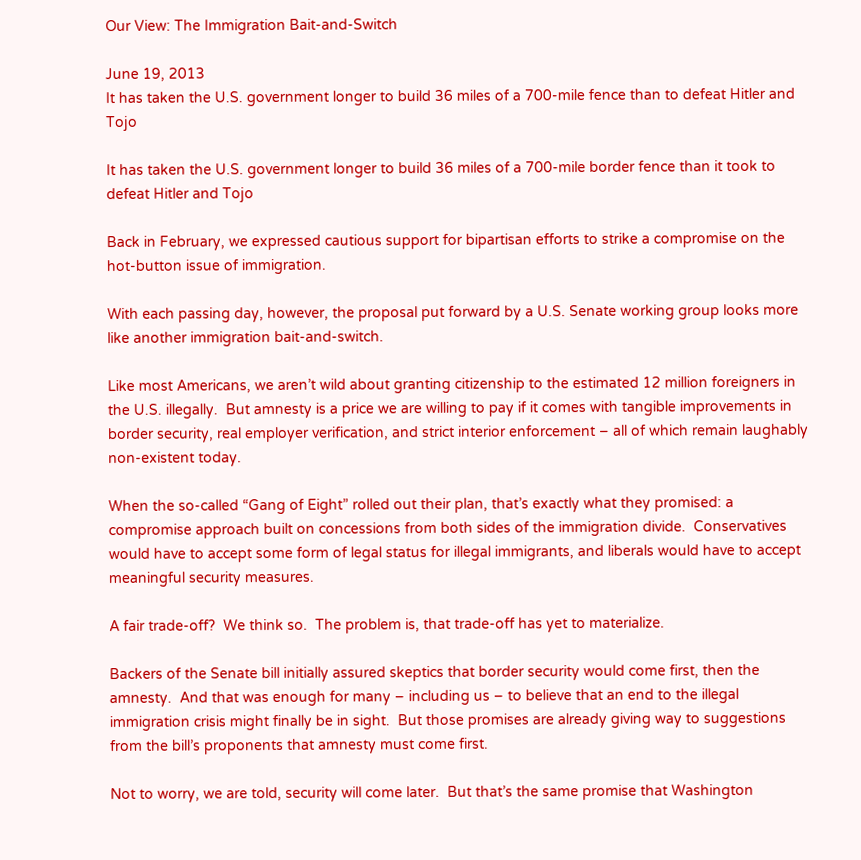Our View: The Immigration Bait-and-Switch

June 19, 2013
It has taken the U.S. government longer to build 36 miles of a 700-mile fence than to defeat Hitler and Tojo

It has taken the U.S. government longer to build 36 miles of a 700-mile border fence than it took to defeat Hitler and Tojo

Back in February, we expressed cautious support for bipartisan efforts to strike a compromise on the hot-button issue of immigration.

With each passing day, however, the proposal put forward by a U.S. Senate working group looks more like another immigration bait-and-switch.

Like most Americans, we aren’t wild about granting citizenship to the estimated 12 million foreigners in the U.S. illegally.  But amnesty is a price we are willing to pay if it comes with tangible improvements in border security, real employer verification, and strict interior enforcement – all of which remain laughably non-existent today.

When the so-called “Gang of Eight” rolled out their plan, that’s exactly what they promised: a compromise approach built on concessions from both sides of the immigration divide.  Conservatives would have to accept some form of legal status for illegal immigrants, and liberals would have to accept meaningful security measures.

A fair trade-off?  We think so.  The problem is, that trade-off has yet to materialize.

Backers of the Senate bill initially assured skeptics that border security would come first, then the amnesty.  And that was enough for many – including us – to believe that an end to the illegal immigration crisis might finally be in sight.  But those promises are already giving way to suggestions from the bill’s proponents that amnesty must come first.

Not to worry, we are told, security will come later.  But that’s the same promise that Washington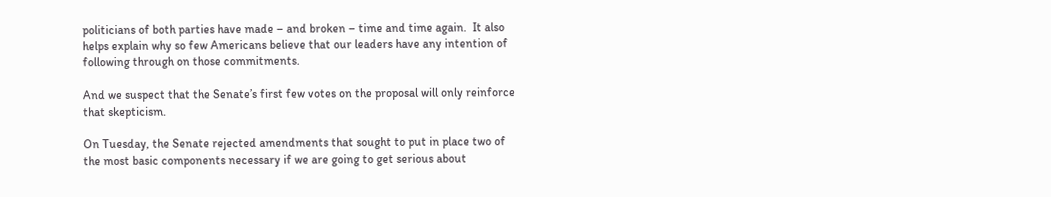politicians of both parties have made – and broken – time and time again.  It also helps explain why so few Americans believe that our leaders have any intention of following through on those commitments.

And we suspect that the Senate’s first few votes on the proposal will only reinforce that skepticism.

On Tuesday, the Senate rejected amendments that sought to put in place two of the most basic components necessary if we are going to get serious about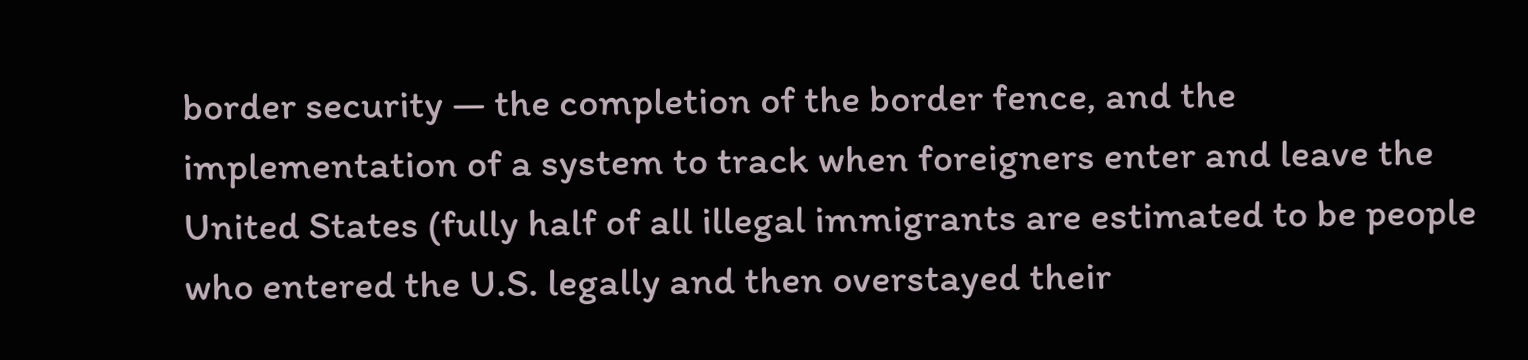border security — the completion of the border fence, and the implementation of a system to track when foreigners enter and leave the United States (fully half of all illegal immigrants are estimated to be people who entered the U.S. legally and then overstayed their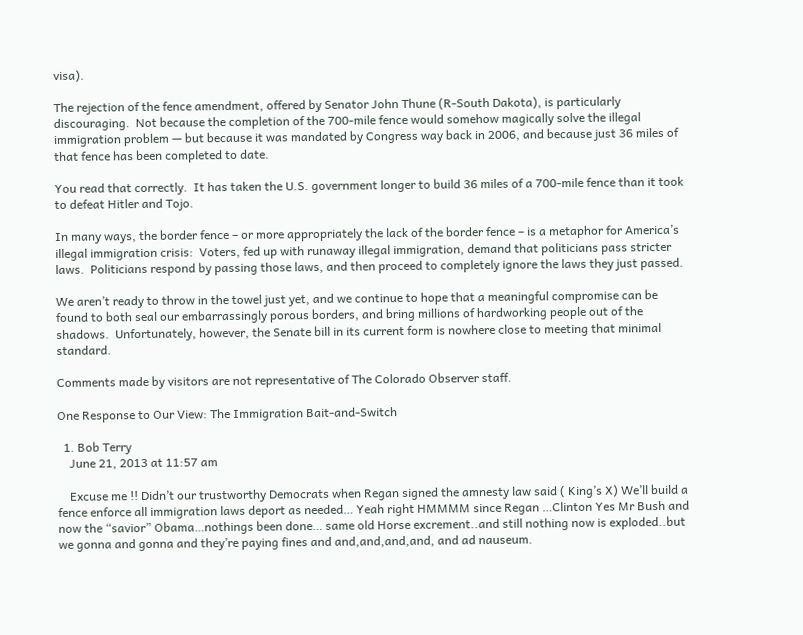visa).

The rejection of the fence amendment, offered by Senator John Thune (R-South Dakota), is particularly discouraging.  Not because the completion of the 700-mile fence would somehow magically solve the illegal immigration problem — but because it was mandated by Congress way back in 2006, and because just 36 miles of that fence has been completed to date.

You read that correctly.  It has taken the U.S. government longer to build 36 miles of a 700-mile fence than it took to defeat Hitler and Tojo.

In many ways, the border fence – or more appropriately the lack of the border fence – is a metaphor for America’s illegal immigration crisis:  Voters, fed up with runaway illegal immigration, demand that politicians pass stricter laws.  Politicians respond by passing those laws, and then proceed to completely ignore the laws they just passed.

We aren’t ready to throw in the towel just yet, and we continue to hope that a meaningful compromise can be found to both seal our embarrassingly porous borders, and bring millions of hardworking people out of the shadows.  Unfortunately, however, the Senate bill in its current form is nowhere close to meeting that minimal standard.

Comments made by visitors are not representative of The Colorado Observer staff.

One Response to Our View: The Immigration Bait-and-Switch

  1. Bob Terry
    June 21, 2013 at 11:57 am

    Excuse me !! Didn’t our trustworthy Democrats when Regan signed the amnesty law said ( King’s X) We’ll build a fence enforce all immigration laws deport as needed… Yeah right HMMMM since Regan …Clinton Yes Mr Bush and now the “savior” Obama…nothings been done… same old Horse excrement..and still nothing now is exploded..but we gonna and gonna and they’re paying fines and and,and,and,and, and ad nauseum.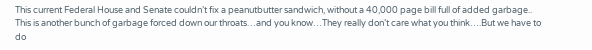This current Federal House and Senate couldn’t fix a peanutbutter sandwich, without a 40,000 page bill full of added garbage.. This is another bunch of garbage forced down our throats…and you know…They really don’t care what you think….But we have to do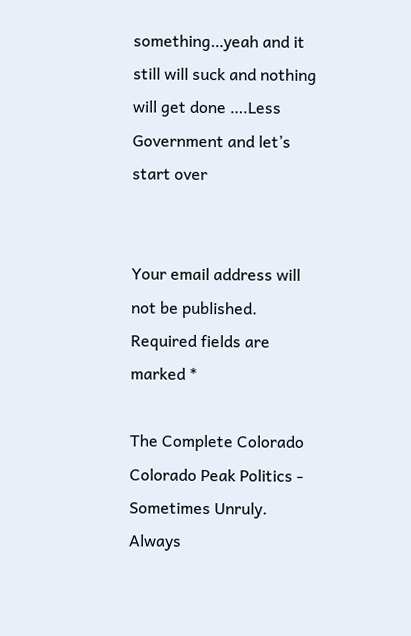something…yeah and it still will suck and nothing will get done ….Less Government and let’s start over


Your email address will not be published. Required fields are marked *

The Complete Colorado
Colorado Peak Politics - Sometimes Unruly. Always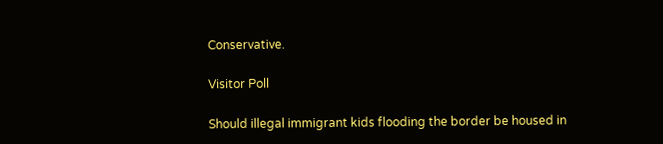Conservative.

Visitor Poll

Should illegal immigrant kids flooding the border be housed in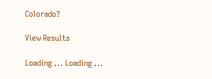Colorado?

View Results

Loading ... Loading ...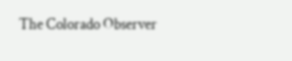The Colorado Observer